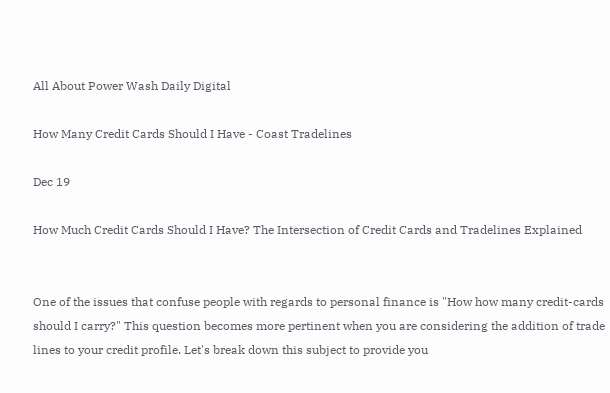All About Power Wash Daily Digital

How Many Credit Cards Should I Have - Coast Tradelines

Dec 19

How Much Credit Cards Should I Have? The Intersection of Credit Cards and Tradelines Explained


One of the issues that confuse people with regards to personal finance is "How how many credit-cards should I carry?" This question becomes more pertinent when you are considering the addition of trade lines to your credit profile. Let's break down this subject to provide you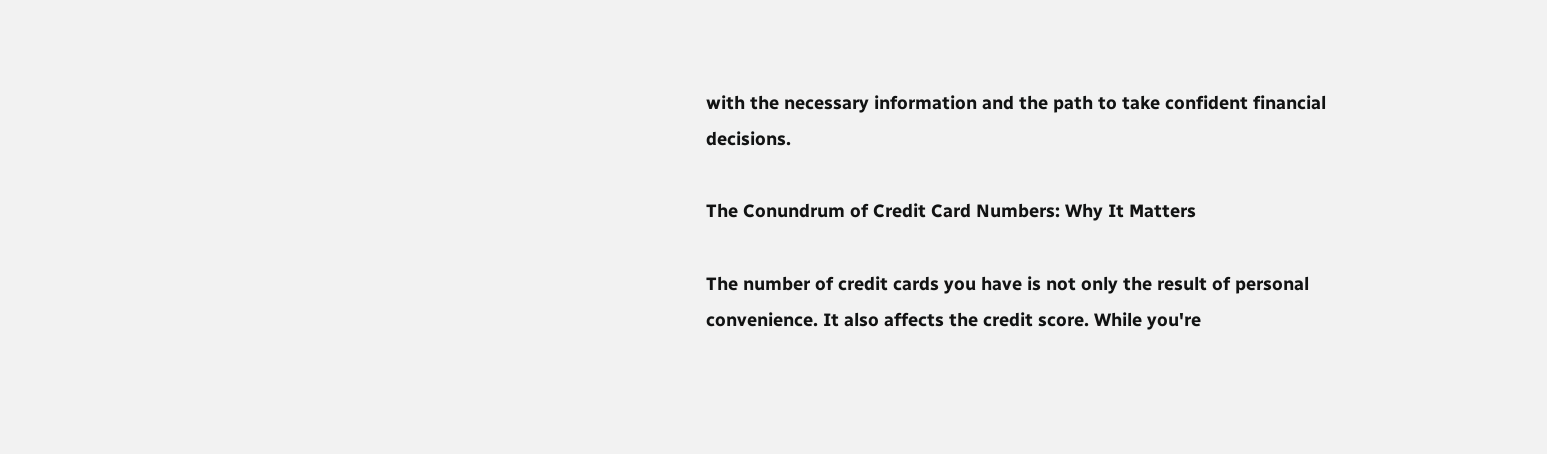with the necessary information and the path to take confident financial decisions.

The Conundrum of Credit Card Numbers: Why It Matters

The number of credit cards you have is not only the result of personal convenience. It also affects the credit score. While you're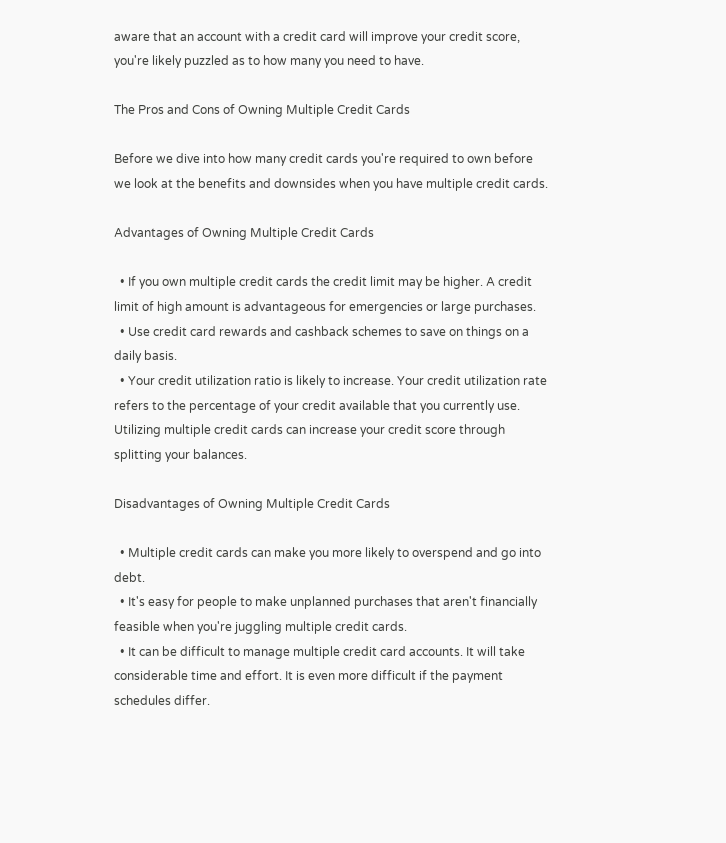aware that an account with a credit card will improve your credit score, you're likely puzzled as to how many you need to have.

The Pros and Cons of Owning Multiple Credit Cards

Before we dive into how many credit cards you're required to own before we look at the benefits and downsides when you have multiple credit cards.

Advantages of Owning Multiple Credit Cards

  • If you own multiple credit cards the credit limit may be higher. A credit limit of high amount is advantageous for emergencies or large purchases.
  • Use credit card rewards and cashback schemes to save on things on a daily basis.
  • Your credit utilization ratio is likely to increase. Your credit utilization rate refers to the percentage of your credit available that you currently use. Utilizing multiple credit cards can increase your credit score through splitting your balances.

Disadvantages of Owning Multiple Credit Cards

  • Multiple credit cards can make you more likely to overspend and go into debt.
  • It's easy for people to make unplanned purchases that aren't financially feasible when you're juggling multiple credit cards.
  • It can be difficult to manage multiple credit card accounts. It will take considerable time and effort. It is even more difficult if the payment schedules differ.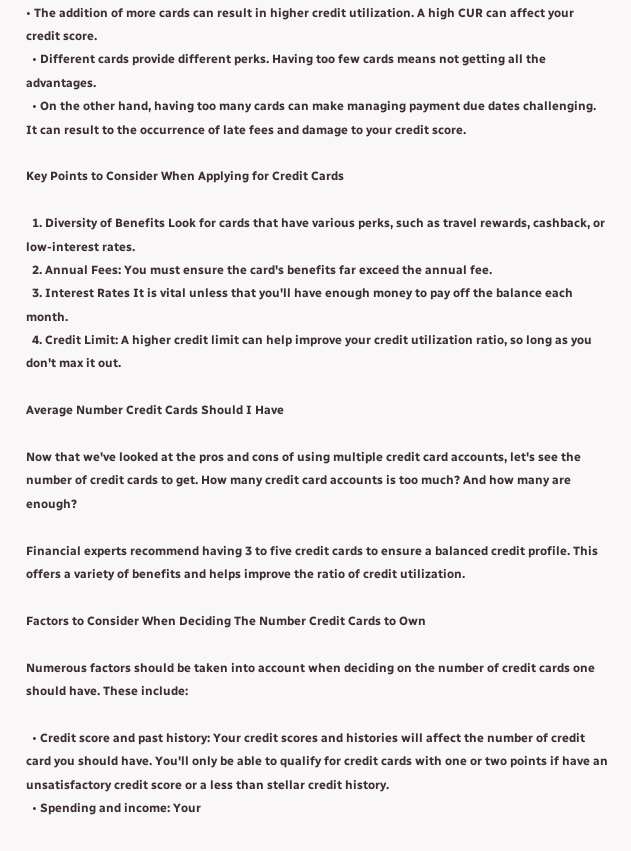• The addition of more cards can result in higher credit utilization. A high CUR can affect your credit score.
  • Different cards provide different perks. Having too few cards means not getting all the advantages.
  • On the other hand, having too many cards can make managing payment due dates challenging. It can result to the occurrence of late fees and damage to your credit score.

Key Points to Consider When Applying for Credit Cards

  1. Diversity of Benefits Look for cards that have various perks, such as travel rewards, cashback, or low-interest rates.
  2. Annual Fees: You must ensure the card's benefits far exceed the annual fee.
  3. Interest Rates It is vital unless that you'll have enough money to pay off the balance each month.
  4. Credit Limit: A higher credit limit can help improve your credit utilization ratio, so long as you don't max it out.

Average Number Credit Cards Should I Have

Now that we've looked at the pros and cons of using multiple credit card accounts, let's see the number of credit cards to get. How many credit card accounts is too much? And how many are enough?

Financial experts recommend having 3 to five credit cards to ensure a balanced credit profile. This offers a variety of benefits and helps improve the ratio of credit utilization.

Factors to Consider When Deciding The Number Credit Cards to Own

Numerous factors should be taken into account when deciding on the number of credit cards one should have. These include:

  • Credit score and past history: Your credit scores and histories will affect the number of credit card you should have. You'll only be able to qualify for credit cards with one or two points if have an unsatisfactory credit score or a less than stellar credit history.
  • Spending and income: Your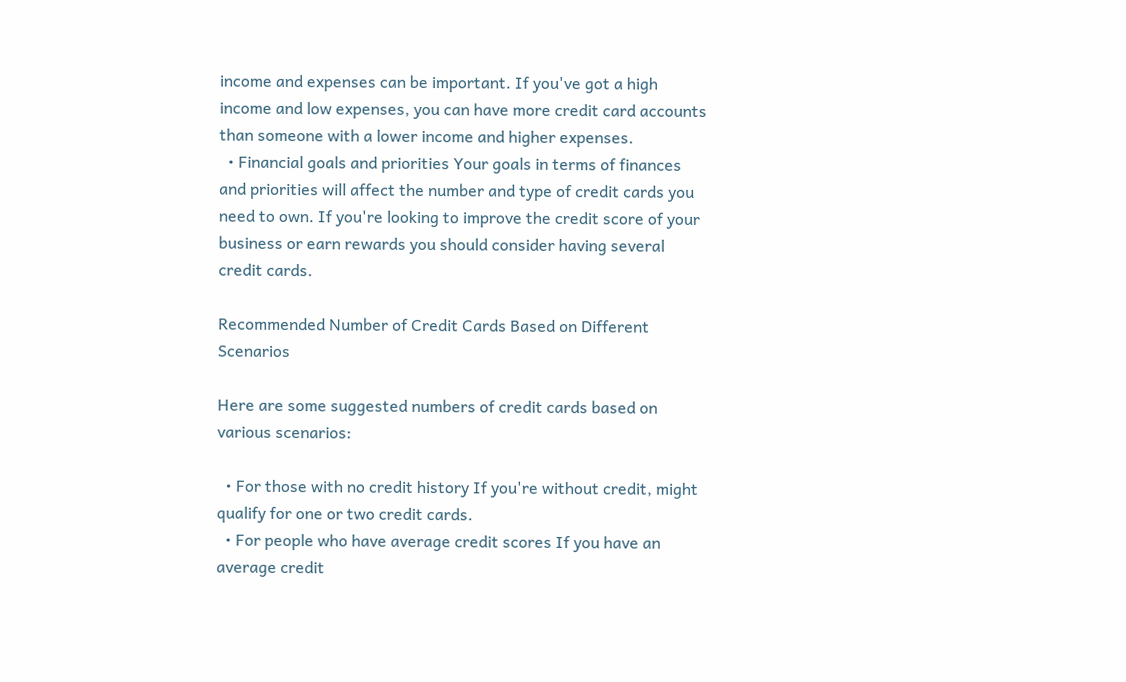income and expenses can be important. If you've got a high income and low expenses, you can have more credit card accounts than someone with a lower income and higher expenses.
  • Financial goals and priorities Your goals in terms of finances and priorities will affect the number and type of credit cards you need to own. If you're looking to improve the credit score of your business or earn rewards you should consider having several credit cards.

Recommended Number of Credit Cards Based on Different Scenarios

Here are some suggested numbers of credit cards based on various scenarios:

  • For those with no credit history If you're without credit, might qualify for one or two credit cards.
  • For people who have average credit scores If you have an average credit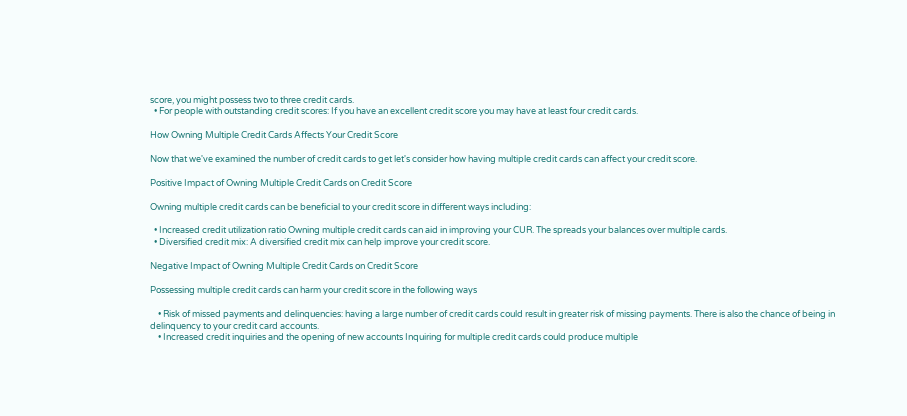score, you might possess two to three credit cards.
  • For people with outstanding credit scores: If you have an excellent credit score you may have at least four credit cards.

How Owning Multiple Credit Cards Affects Your Credit Score

Now that we've examined the number of credit cards to get let's consider how having multiple credit cards can affect your credit score.

Positive Impact of Owning Multiple Credit Cards on Credit Score

Owning multiple credit cards can be beneficial to your credit score in different ways including:

  • Increased credit utilization ratio Owning multiple credit cards can aid in improving your CUR. The spreads your balances over multiple cards.
  • Diversified credit mix: A diversified credit mix can help improve your credit score.

Negative Impact of Owning Multiple Credit Cards on Credit Score

Possessing multiple credit cards can harm your credit score in the following ways

    • Risk of missed payments and delinquencies: having a large number of credit cards could result in greater risk of missing payments. There is also the chance of being in delinquency to your credit card accounts.
    • Increased credit inquiries and the opening of new accounts Inquiring for multiple credit cards could produce multiple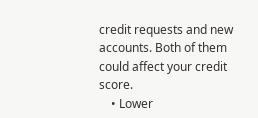credit requests and new accounts. Both of them could affect your credit score.
    • Lower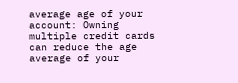average age of your account: Owning multiple credit cards can reduce the age average of your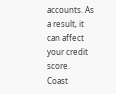accounts. As a result, it can affect your credit score.
Coast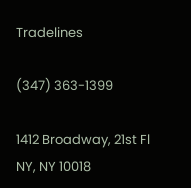Tradelines

(347) 363-1399

1412 Broadway, 21st Fl NY, NY 10018